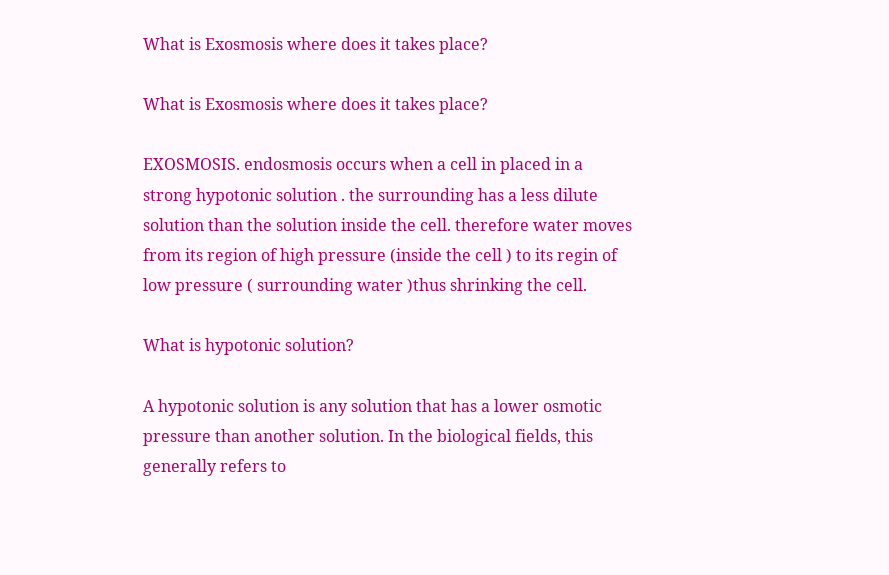What is Exosmosis where does it takes place?

What is Exosmosis where does it takes place?

EXOSMOSIS. endosmosis occurs when a cell in placed in a strong hypotonic solution . the surrounding has a less dilute solution than the solution inside the cell. therefore water moves from its region of high pressure (inside the cell ) to its regin of low pressure ( surrounding water )thus shrinking the cell.

What is hypotonic solution?

A hypotonic solution is any solution that has a lower osmotic pressure than another solution. In the biological fields, this generally refers to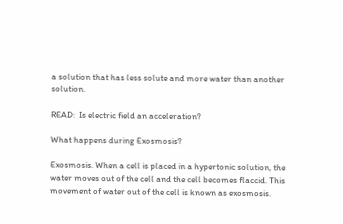a solution that has less solute and more water than another solution.

READ:  Is electric field an acceleration?

What happens during Exosmosis?

Exosmosis. When a cell is placed in a hypertonic solution, the water moves out of the cell and the cell becomes flaccid. This movement of water out of the cell is known as exosmosis.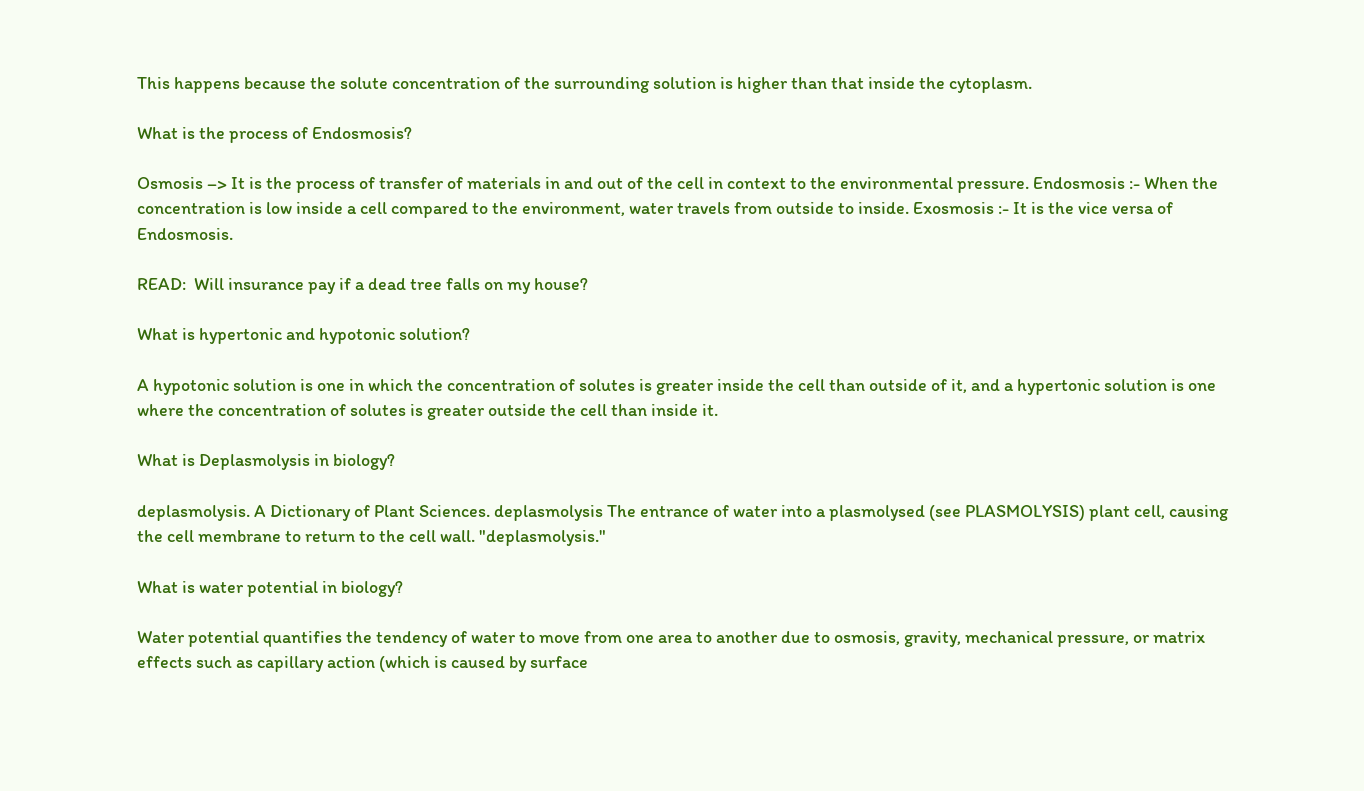This happens because the solute concentration of the surrounding solution is higher than that inside the cytoplasm.

What is the process of Endosmosis?

Osmosis –> It is the process of transfer of materials in and out of the cell in context to the environmental pressure. Endosmosis :- When the concentration is low inside a cell compared to the environment, water travels from outside to inside. Exosmosis :- It is the vice versa of Endosmosis.

READ:  Will insurance pay if a dead tree falls on my house?

What is hypertonic and hypotonic solution?

A hypotonic solution is one in which the concentration of solutes is greater inside the cell than outside of it, and a hypertonic solution is one where the concentration of solutes is greater outside the cell than inside it.

What is Deplasmolysis in biology?

deplasmolysis. A Dictionary of Plant Sciences. deplasmolysis The entrance of water into a plasmolysed (see PLASMOLYSIS) plant cell, causing the cell membrane to return to the cell wall. "deplasmolysis."

What is water potential in biology?

Water potential quantifies the tendency of water to move from one area to another due to osmosis, gravity, mechanical pressure, or matrix effects such as capillary action (which is caused by surface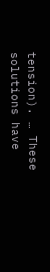tension). … These solutions have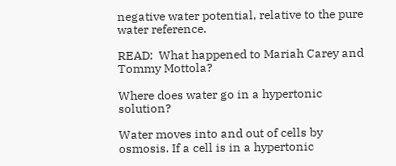negative water potential, relative to the pure water reference.

READ:  What happened to Mariah Carey and Tommy Mottola?

Where does water go in a hypertonic solution?

Water moves into and out of cells by osmosis. If a cell is in a hypertonic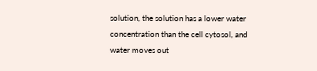solution, the solution has a lower water concentration than the cell cytosol, and water moves out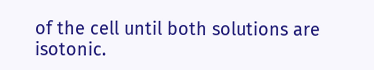of the cell until both solutions are isotonic.